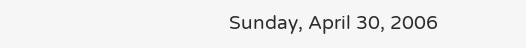Sunday, April 30, 2006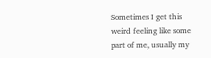Sometimes I get this weird feeling like some part of me, usually my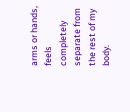arms or hands, feels completely separate from the rest of my body.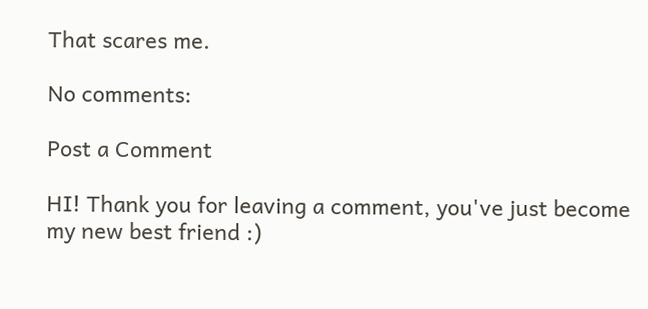That scares me.

No comments:

Post a Comment

HI! Thank you for leaving a comment, you've just become my new best friend :)